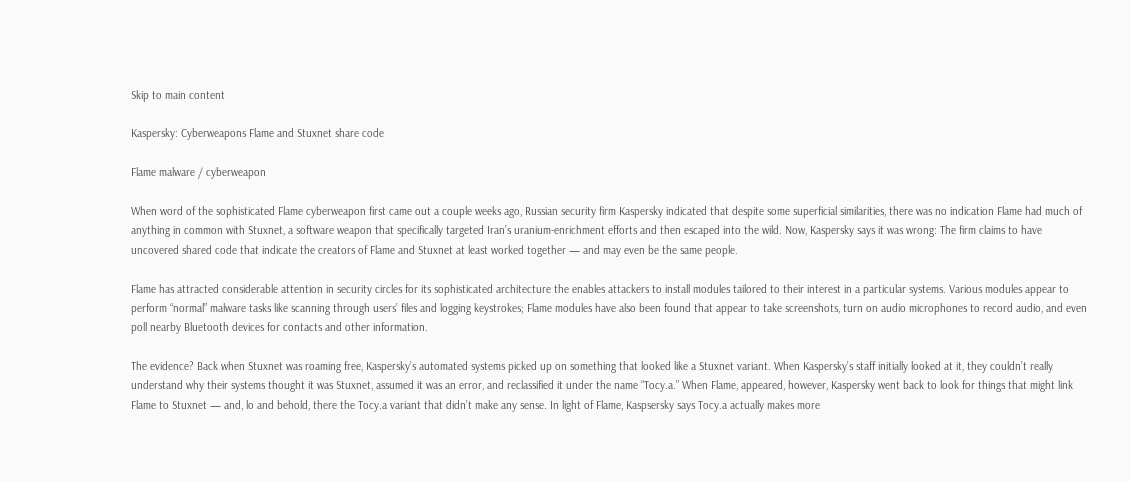Skip to main content

Kaspersky: Cyberweapons Flame and Stuxnet share code

Flame malware / cyberweapon

When word of the sophisticated Flame cyberweapon first came out a couple weeks ago, Russian security firm Kaspersky indicated that despite some superficial similarities, there was no indication Flame had much of anything in common with Stuxnet, a software weapon that specifically targeted Iran’s uranium-enrichment efforts and then escaped into the wild. Now, Kaspersky says it was wrong: The firm claims to have uncovered shared code that indicate the creators of Flame and Stuxnet at least worked together — and may even be the same people.

Flame has attracted considerable attention in security circles for its sophisticated architecture the enables attackers to install modules tailored to their interest in a particular systems. Various modules appear to perform “normal” malware tasks like scanning through users’ files and logging keystrokes; Flame modules have also been found that appear to take screenshots, turn on audio microphones to record audio, and even poll nearby Bluetooth devices for contacts and other information.

The evidence? Back when Stuxnet was roaming free, Kaspersky’s automated systems picked up on something that looked like a Stuxnet variant. When Kaspersky’s staff initially looked at it, they couldn’t really understand why their systems thought it was Stuxnet, assumed it was an error, and reclassified it under the name “Tocy.a.” When Flame, appeared, however, Kaspersky went back to look for things that might link Flame to Stuxnet — and, lo and behold, there the Tocy.a variant that didn’t make any sense. In light of Flame, Kaspsersky says Tocy.a actually makes more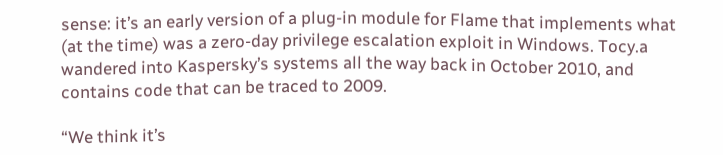sense: it’s an early version of a plug-in module for Flame that implements what (at the time) was a zero-day privilege escalation exploit in Windows. Tocy.a wandered into Kaspersky’s systems all the way back in October 2010, and contains code that can be traced to 2009.

“We think it’s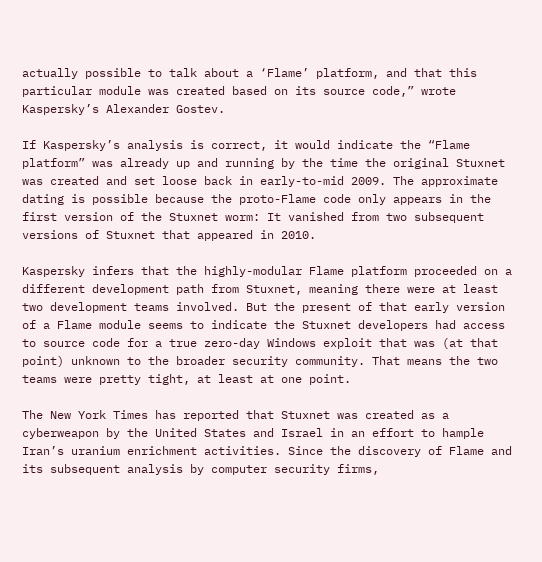actually possible to talk about a ‘Flame’ platform, and that this particular module was created based on its source code,” wrote Kaspersky’s Alexander Gostev.

If Kaspersky’s analysis is correct, it would indicate the “Flame platform” was already up and running by the time the original Stuxnet was created and set loose back in early-to-mid 2009. The approximate dating is possible because the proto-Flame code only appears in the first version of the Stuxnet worm: It vanished from two subsequent versions of Stuxnet that appeared in 2010.

Kaspersky infers that the highly-modular Flame platform proceeded on a different development path from Stuxnet, meaning there were at least two development teams involved. But the present of that early version of a Flame module seems to indicate the Stuxnet developers had access to source code for a true zero-day Windows exploit that was (at that point) unknown to the broader security community. That means the two teams were pretty tight, at least at one point.

The New York Times has reported that Stuxnet was created as a cyberweapon by the United States and Israel in an effort to hample Iran’s uranium enrichment activities. Since the discovery of Flame and its subsequent analysis by computer security firms,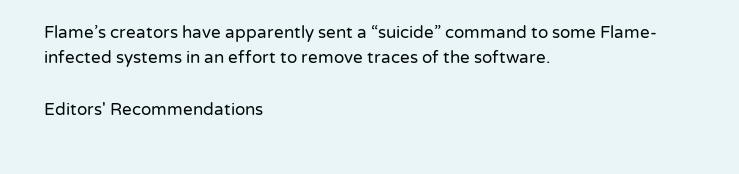Flame’s creators have apparently sent a “suicide” command to some Flame-infected systems in an effort to remove traces of the software.

Editors' Recommendations